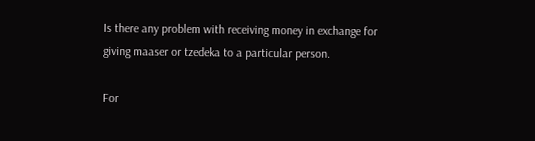Is there any problem with receiving money in exchange for giving maaser or tzedeka to a particular person.

For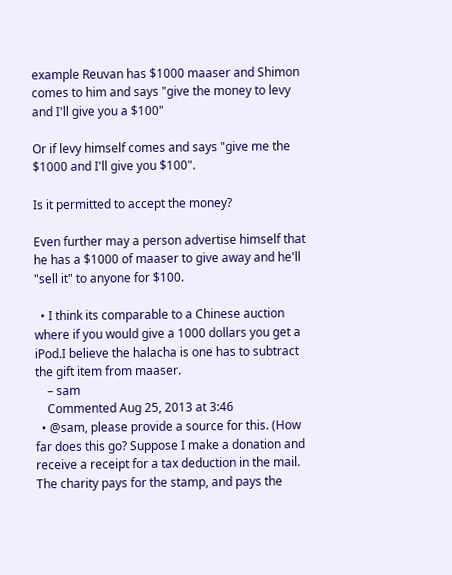example Reuvan has $1000 maaser and Shimon comes to him and says "give the money to levy and I'll give you a $100"

Or if levy himself comes and says "give me the $1000 and I'll give you $100".

Is it permitted to accept the money?

Even further may a person advertise himself that he has a $1000 of maaser to give away and he'll "sell it" to anyone for $100.

  • I think its comparable to a Chinese auction where if you would give a 1000 dollars you get a iPod.I believe the halacha is one has to subtract the gift item from maaser.
    – sam
    Commented Aug 25, 2013 at 3:46
  • @sam, please provide a source for this. (How far does this go? Suppose I make a donation and receive a receipt for a tax deduction in the mail. The charity pays for the stamp, and pays the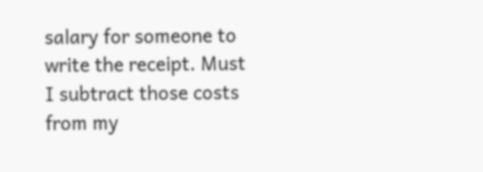salary for someone to write the receipt. Must I subtract those costs from my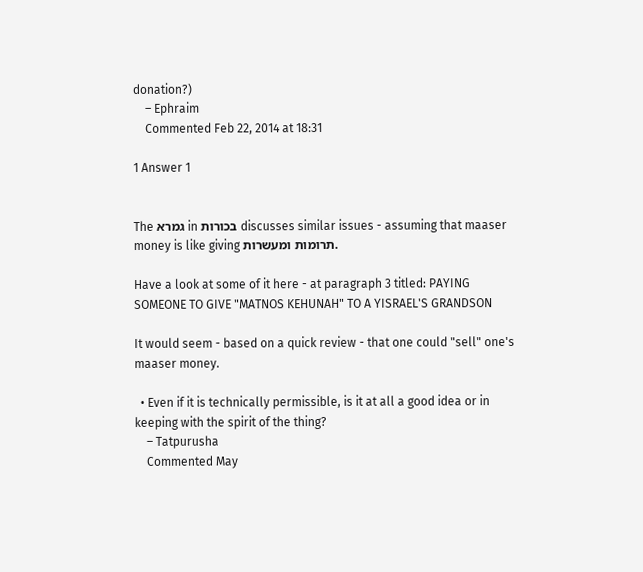donation?)
    – Ephraim
    Commented Feb 22, 2014 at 18:31

1 Answer 1


The גמרא in בכורות discusses similar issues - assuming that maaser money is like giving תרומות ומעשרות.

Have a look at some of it here - at paragraph 3 titled: PAYING SOMEONE TO GIVE "MATNOS KEHUNAH" TO A YISRAEL'S GRANDSON

It would seem - based on a quick review - that one could "sell" one's maaser money.

  • Even if it is technically permissible, is it at all a good idea or in keeping with the spirit of the thing?
    – Tatpurusha
    Commented May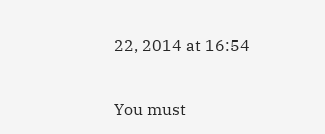22, 2014 at 16:54

You must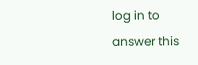log in to answer this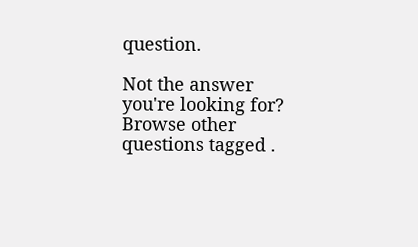question.

Not the answer you're looking for? Browse other questions tagged .